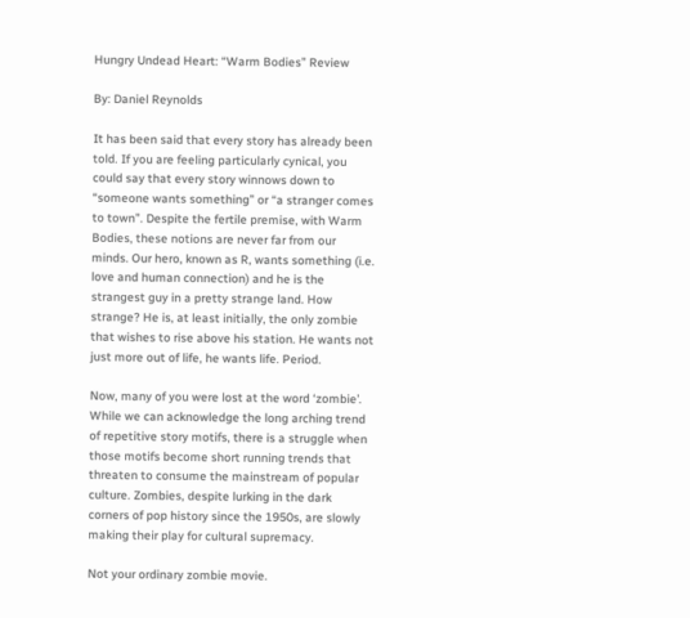Hungry Undead Heart: “Warm Bodies” Review

By: Daniel Reynolds

It has been said that every story has already been told. If you are feeling particularly cynical, you could say that every story winnows down to “someone wants something” or “a stranger comes to town”. Despite the fertile premise, with Warm Bodies, these notions are never far from our minds. Our hero, known as R, wants something (i.e. love and human connection) and he is the strangest guy in a pretty strange land. How strange? He is, at least initially, the only zombie that wishes to rise above his station. He wants not just more out of life, he wants life. Period.

Now, many of you were lost at the word ‘zombie’. While we can acknowledge the long arching trend of repetitive story motifs, there is a struggle when those motifs become short running trends that threaten to consume the mainstream of popular culture. Zombies, despite lurking in the dark corners of pop history since the 1950s, are slowly making their play for cultural supremacy.

Not your ordinary zombie movie.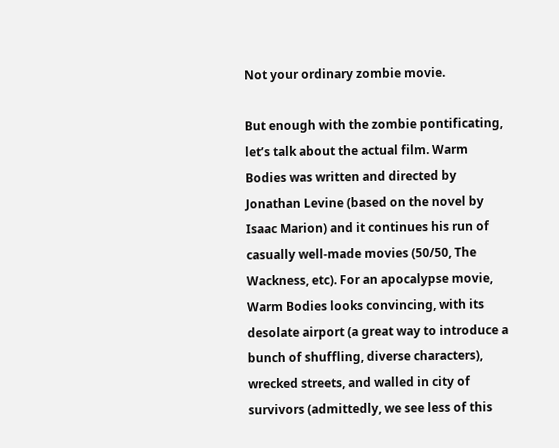Not your ordinary zombie movie.

But enough with the zombie pontificating, let’s talk about the actual film. Warm Bodies was written and directed by Jonathan Levine (based on the novel by Isaac Marion) and it continues his run of casually well-made movies (50/50, The Wackness, etc). For an apocalypse movie, Warm Bodies looks convincing, with its desolate airport (a great way to introduce a bunch of shuffling, diverse characters), wrecked streets, and walled in city of survivors (admittedly, we see less of this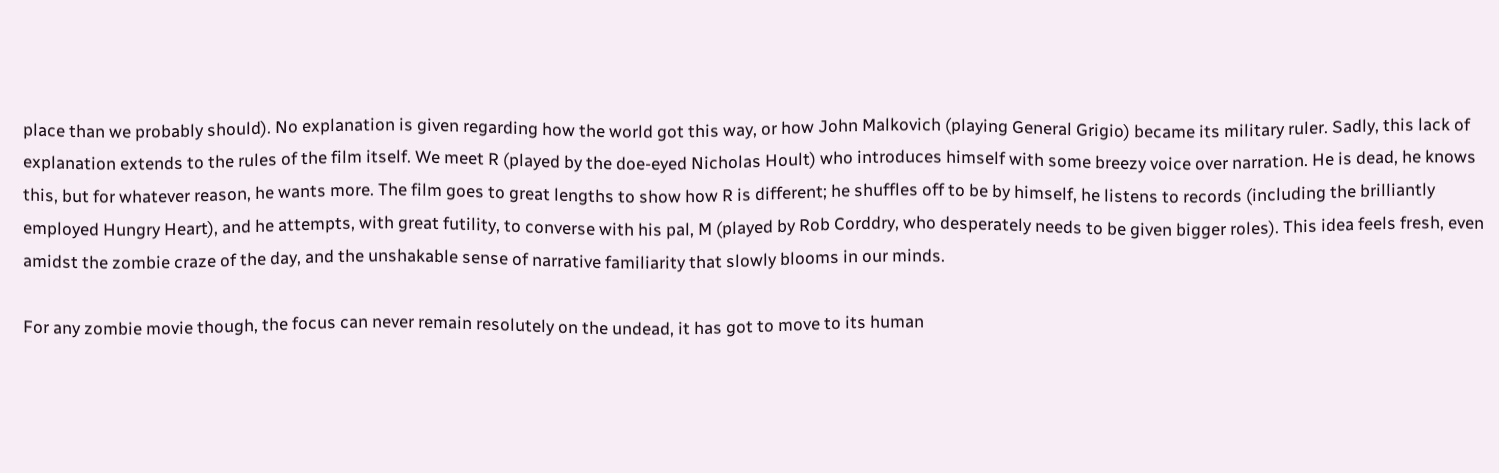place than we probably should). No explanation is given regarding how the world got this way, or how John Malkovich (playing General Grigio) became its military ruler. Sadly, this lack of explanation extends to the rules of the film itself. We meet R (played by the doe-eyed Nicholas Hoult) who introduces himself with some breezy voice over narration. He is dead, he knows this, but for whatever reason, he wants more. The film goes to great lengths to show how R is different; he shuffles off to be by himself, he listens to records (including the brilliantly employed Hungry Heart), and he attempts, with great futility, to converse with his pal, M (played by Rob Corddry, who desperately needs to be given bigger roles). This idea feels fresh, even amidst the zombie craze of the day, and the unshakable sense of narrative familiarity that slowly blooms in our minds.

For any zombie movie though, the focus can never remain resolutely on the undead, it has got to move to its human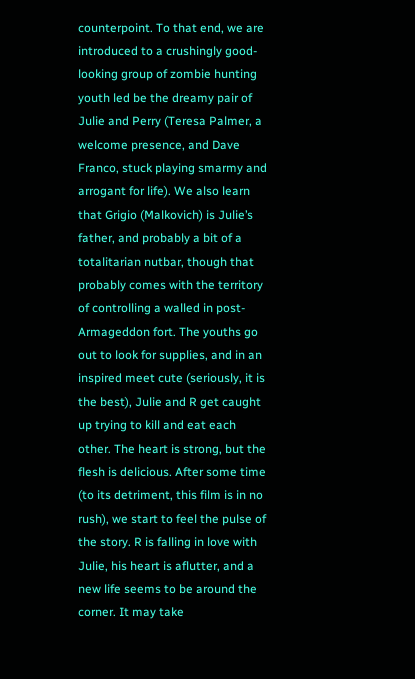counterpoint. To that end, we are introduced to a crushingly good-looking group of zombie hunting youth led be the dreamy pair of Julie and Perry (Teresa Palmer, a welcome presence, and Dave Franco, stuck playing smarmy and arrogant for life). We also learn that Grigio (Malkovich) is Julie’s father, and probably a bit of a totalitarian nutbar, though that probably comes with the territory of controlling a walled in post-Armageddon fort. The youths go out to look for supplies, and in an inspired meet cute (seriously, it is the best), Julie and R get caught up trying to kill and eat each other. The heart is strong, but the flesh is delicious. After some time (to its detriment, this film is in no rush), we start to feel the pulse of the story. R is falling in love with Julie, his heart is aflutter, and a new life seems to be around the corner. It may take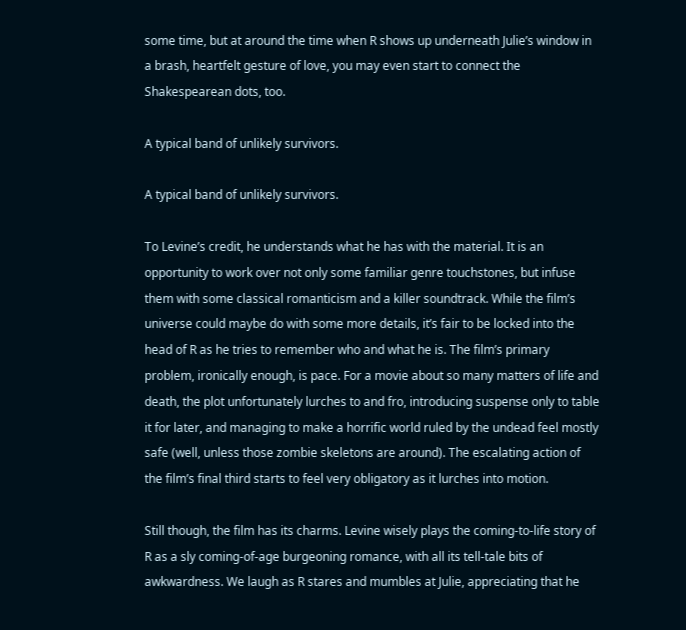some time, but at around the time when R shows up underneath Julie’s window in a brash, heartfelt gesture of love, you may even start to connect the Shakespearean dots, too.

A typical band of unlikely survivors.

A typical band of unlikely survivors.

To Levine’s credit, he understands what he has with the material. It is an opportunity to work over not only some familiar genre touchstones, but infuse them with some classical romanticism and a killer soundtrack. While the film’s universe could maybe do with some more details, it’s fair to be locked into the head of R as he tries to remember who and what he is. The film’s primary problem, ironically enough, is pace. For a movie about so many matters of life and death, the plot unfortunately lurches to and fro, introducing suspense only to table it for later, and managing to make a horrific world ruled by the undead feel mostly safe (well, unless those zombie skeletons are around). The escalating action of the film’s final third starts to feel very obligatory as it lurches into motion.

Still though, the film has its charms. Levine wisely plays the coming-to-life story of R as a sly coming-of-age burgeoning romance, with all its tell-tale bits of awkwardness. We laugh as R stares and mumbles at Julie, appreciating that he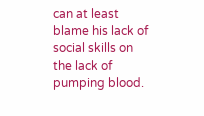can at least blame his lack of social skills on the lack of pumping blood.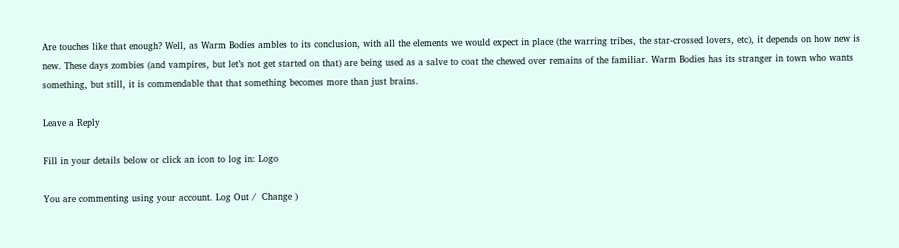Are touches like that enough? Well, as Warm Bodies ambles to its conclusion, with all the elements we would expect in place (the warring tribes, the star-crossed lovers, etc), it depends on how new is new. These days zombies (and vampires, but let’s not get started on that) are being used as a salve to coat the chewed over remains of the familiar. Warm Bodies has its stranger in town who wants something, but still, it is commendable that that something becomes more than just brains.

Leave a Reply

Fill in your details below or click an icon to log in: Logo

You are commenting using your account. Log Out /  Change )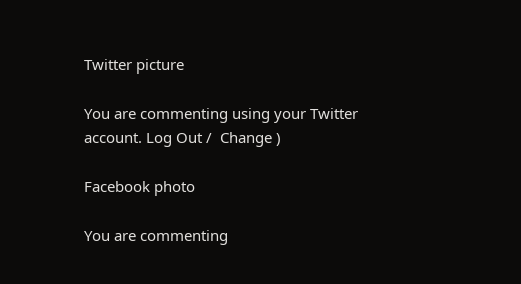Twitter picture

You are commenting using your Twitter account. Log Out /  Change )

Facebook photo

You are commenting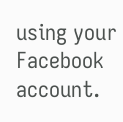using your Facebook account.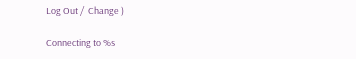Log Out /  Change )

Connecting to %s